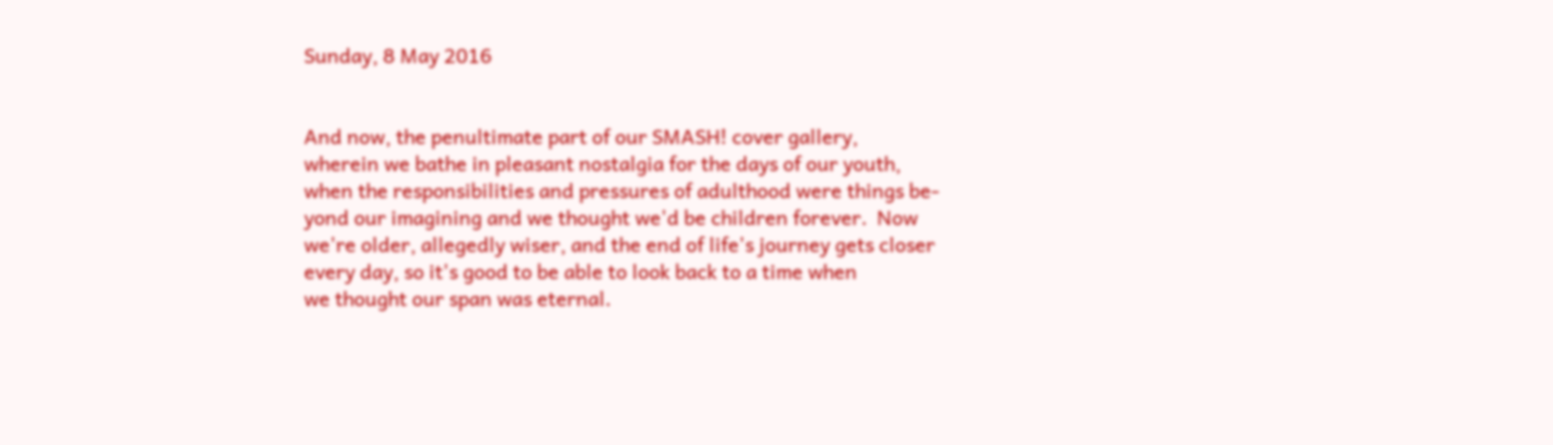Sunday, 8 May 2016


And now, the penultimate part of our SMASH! cover gallery,
wherein we bathe in pleasant nostalgia for the days of our youth,
when the responsibilities and pressures of adulthood were things be-
yond our imagining and we thought we'd be children forever.  Now
we're older, allegedly wiser, and the end of life's journey gets closer
every day, so it's good to be able to look back to a time when
we thought our span was eternal.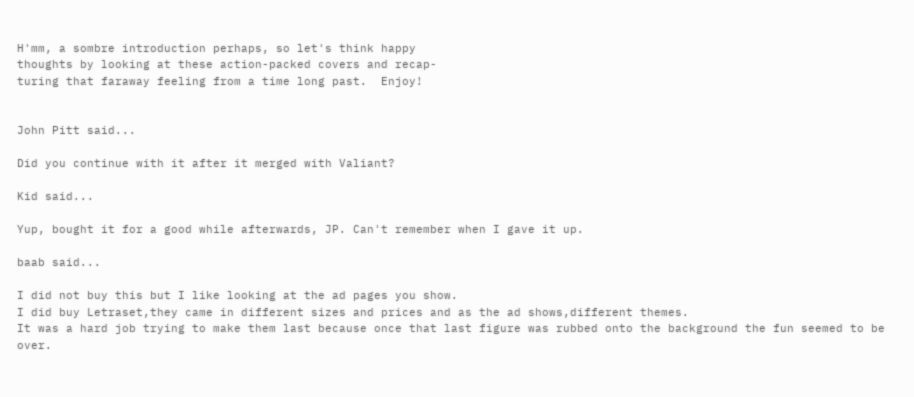H'mm, a sombre introduction perhaps, so let's think happy
thoughts by looking at these action-packed covers and recap-
turing that faraway feeling from a time long past.  Enjoy!


John Pitt said...

Did you continue with it after it merged with Valiant?

Kid said...

Yup, bought it for a good while afterwards, JP. Can't remember when I gave it up.

baab said...

I did not buy this but I like looking at the ad pages you show.
I did buy Letraset,they came in different sizes and prices and as the ad shows,different themes.
It was a hard job trying to make them last because once that last figure was rubbed onto the background the fun seemed to be over.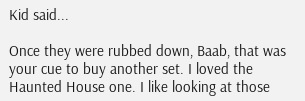Kid said...

Once they were rubbed down, Baab, that was your cue to buy another set. I loved the Haunted House one. I like looking at those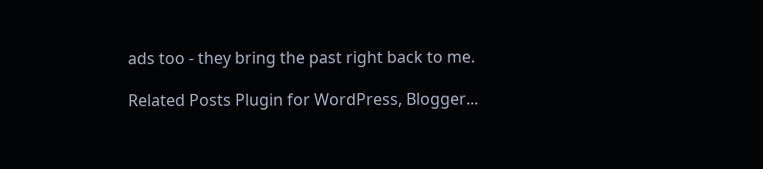ads too - they bring the past right back to me.

Related Posts Plugin for WordPress, Blogger...